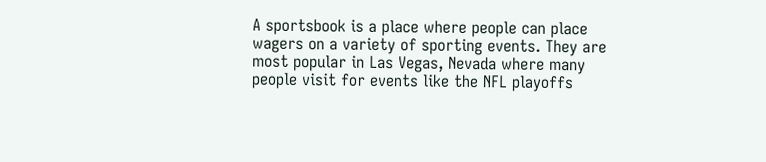A sportsbook is a place where people can place wagers on a variety of sporting events. They are most popular in Las Vegas, Nevada where many people visit for events like the NFL playoffs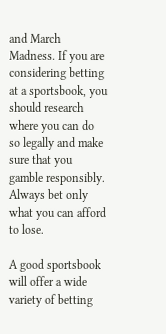and March Madness. If you are considering betting at a sportsbook, you should research where you can do so legally and make sure that you gamble responsibly. Always bet only what you can afford to lose.

A good sportsbook will offer a wide variety of betting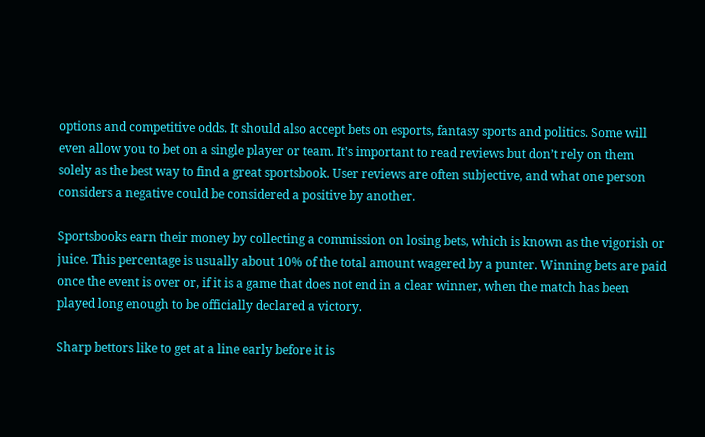options and competitive odds. It should also accept bets on esports, fantasy sports and politics. Some will even allow you to bet on a single player or team. It’s important to read reviews but don’t rely on them solely as the best way to find a great sportsbook. User reviews are often subjective, and what one person considers a negative could be considered a positive by another.

Sportsbooks earn their money by collecting a commission on losing bets, which is known as the vigorish or juice. This percentage is usually about 10% of the total amount wagered by a punter. Winning bets are paid once the event is over or, if it is a game that does not end in a clear winner, when the match has been played long enough to be officially declared a victory.

Sharp bettors like to get at a line early before it is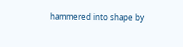hammered into shape by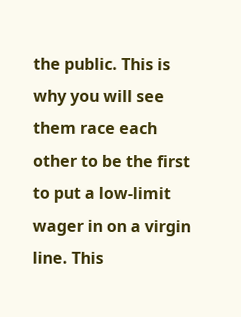the public. This is why you will see them race each other to be the first to put a low-limit wager in on a virgin line. This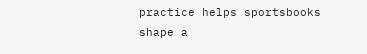practice helps sportsbooks shape a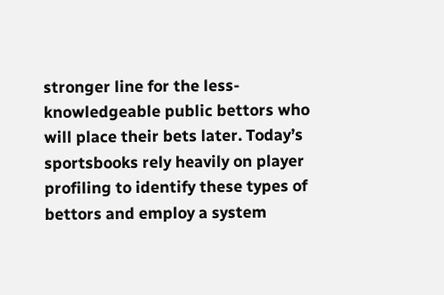stronger line for the less-knowledgeable public bettors who will place their bets later. Today’s sportsbooks rely heavily on player profiling to identify these types of bettors and employ a system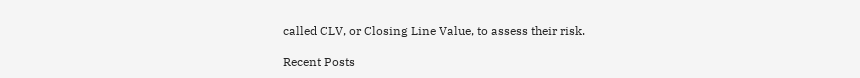called CLV, or Closing Line Value, to assess their risk.

Recent Posts